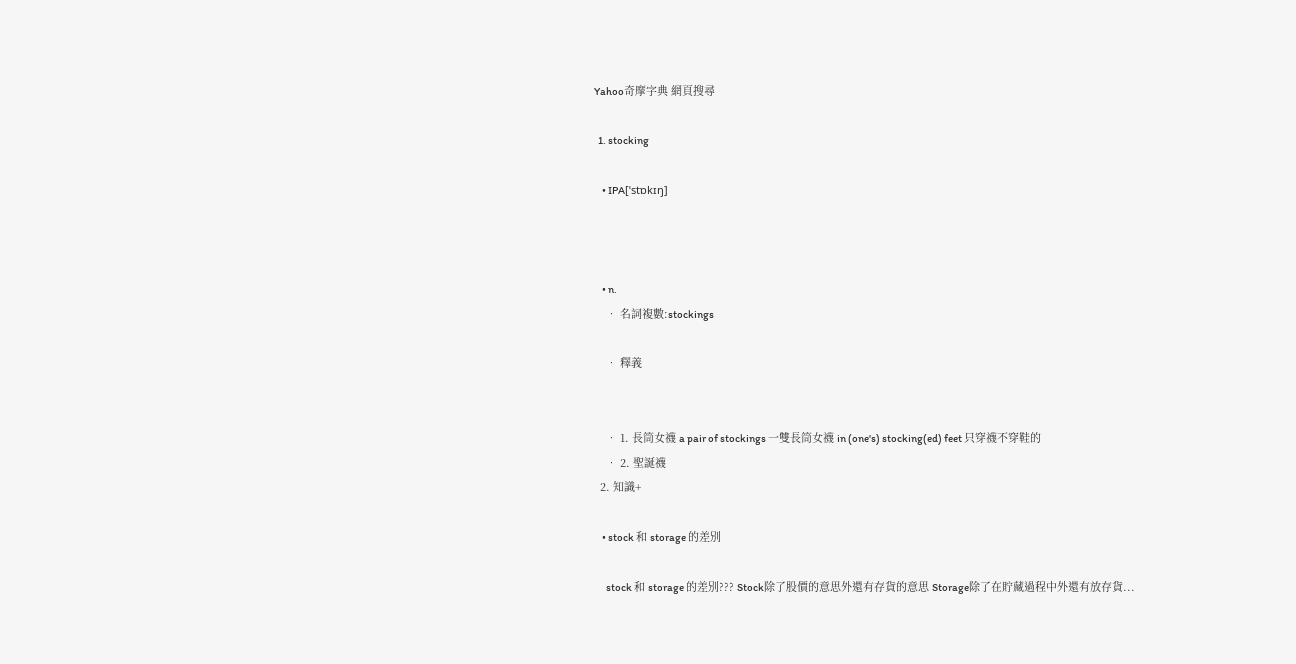Yahoo奇摩字典 網頁搜尋

  1. stocking

    • IPA[ˈstɒkɪŋ]



    • n.
    • 名詞複數:stockings

    • 釋義


    • 1. 長筒女襪 a pair of stockings 一雙長筒女襪 in (one's) stocking(ed) feet 只穿襪不穿鞋的
    • 2. 聖誕襪
  2. 知識+

    • stock 和 storage 的差別

      stock 和 storage 的差別??? Stock除了股價的意思外還有存貨的意思 Storage除了在貯藏過程中外還有放存貨...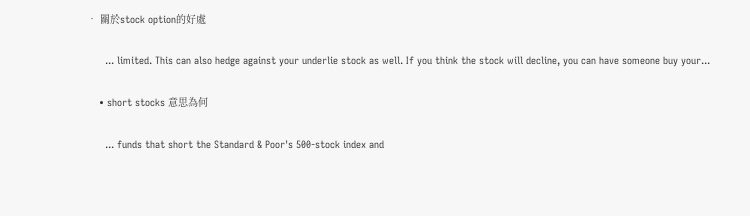• 關於stock option的好處

      ... limited. This can also hedge against your underlie stock as well. If you think the stock will decline, you can have someone buy your...

    • short stocks 意思為何

      ... funds that short the Standard & Poor's 500-stock index and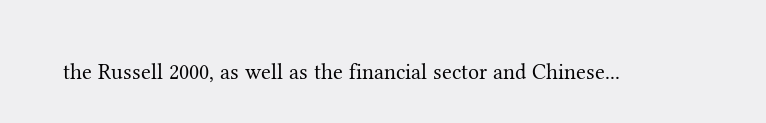the Russell 2000, as well as the financial sector and Chinese...